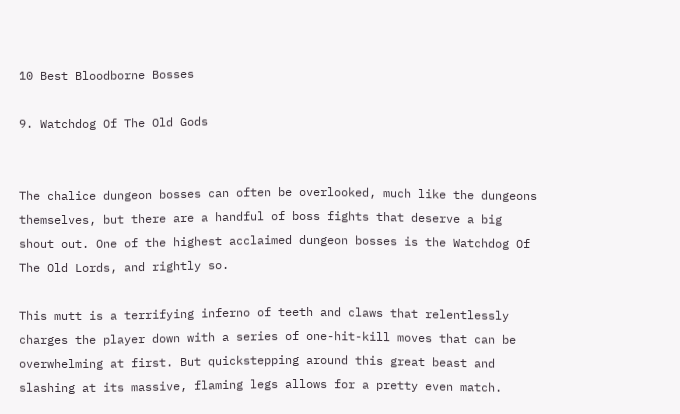10 Best Bloodborne Bosses

9. Watchdog Of The Old Gods


The chalice dungeon bosses can often be overlooked, much like the dungeons themselves, but there are a handful of boss fights that deserve a big shout out. One of the highest acclaimed dungeon bosses is the Watchdog Of The Old Lords, and rightly so.

This mutt is a terrifying inferno of teeth and claws that relentlessly charges the player down with a series of one-hit-kill moves that can be overwhelming at first. But quickstepping around this great beast and slashing at its massive, flaming legs allows for a pretty even match.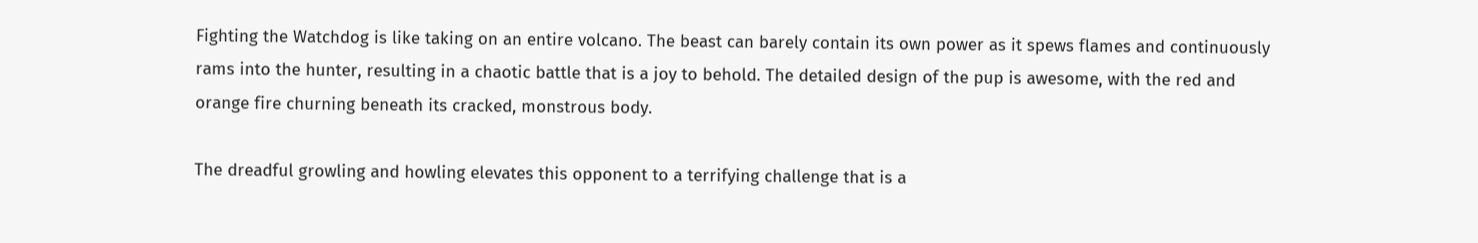Fighting the Watchdog is like taking on an entire volcano. The beast can barely contain its own power as it spews flames and continuously rams into the hunter, resulting in a chaotic battle that is a joy to behold. The detailed design of the pup is awesome, with the red and orange fire churning beneath its cracked, monstrous body.

The dreadful growling and howling elevates this opponent to a terrifying challenge that is a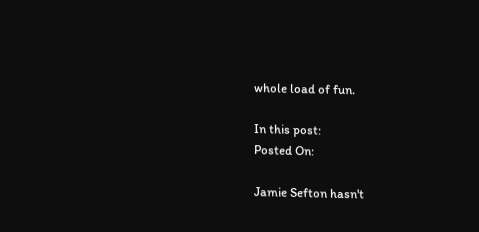whole load of fun.

In this post:
Posted On:

Jamie Sefton hasn't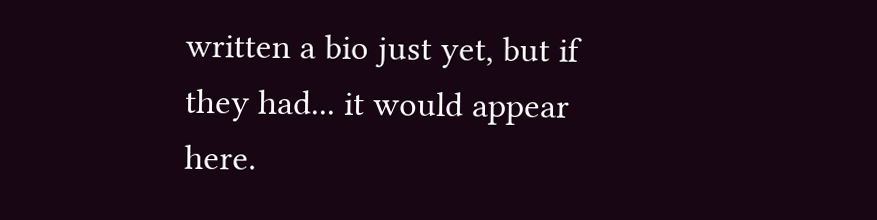written a bio just yet, but if they had... it would appear here.